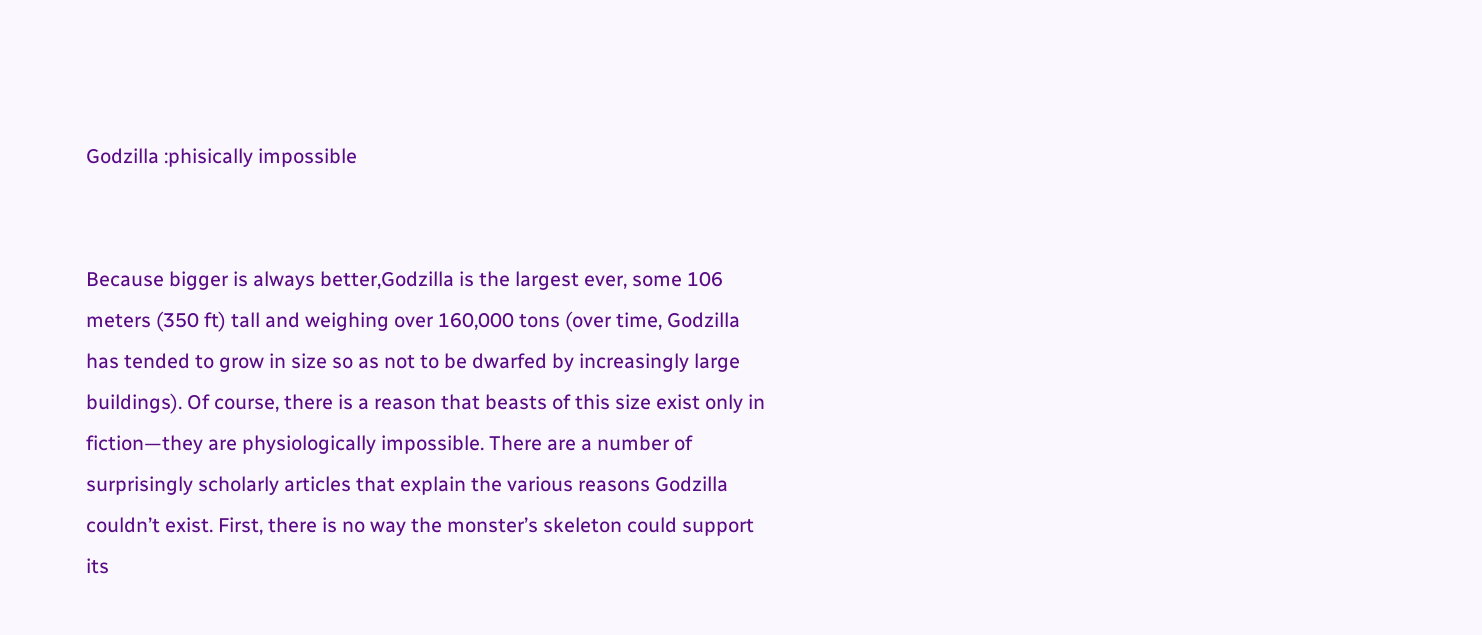Godzilla :phisically impossible


Because bigger is always better,Godzilla is the largest ever, some 106 meters (350 ft) tall and weighing over 160,000 tons (over time, Godzilla has tended to grow in size so as not to be dwarfed by increasingly large buildings). Of course, there is a reason that beasts of this size exist only in fiction—they are physiologically impossible. There are a number of surprisingly scholarly articles that explain the various reasons Godzilla couldn’t exist. First, there is no way the monster’s skeleton could support its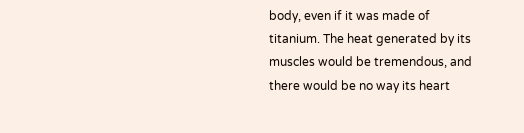body, even if it was made of titanium. The heat generated by its muscles would be tremendous, and there would be no way its heart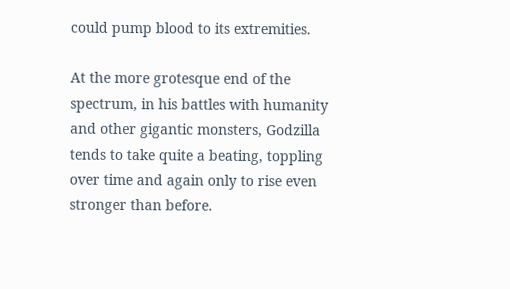could pump blood to its extremities.

At the more grotesque end of the spectrum, in his battles with humanity and other gigantic monsters, Godzilla tends to take quite a beating, toppling over time and again only to rise even stronger than before.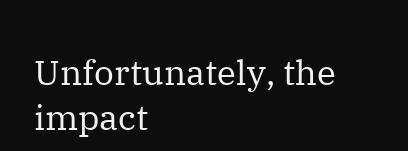Unfortunately, the impact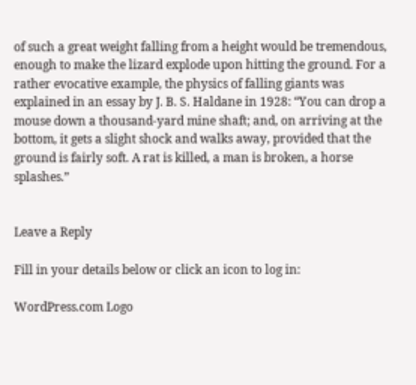of such a great weight falling from a height would be tremendous, enough to make the lizard explode upon hitting the ground. For a rather evocative example, the physics of falling giants was explained in an essay by J. B. S. Haldane in 1928: “You can drop a mouse down a thousand-yard mine shaft; and, on arriving at the bottom, it gets a slight shock and walks away, provided that the ground is fairly soft. A rat is killed, a man is broken, a horse splashes.”


Leave a Reply

Fill in your details below or click an icon to log in:

WordPress.com Logo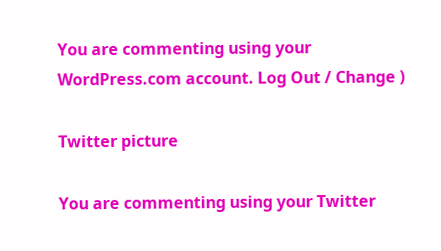You are commenting using your WordPress.com account. Log Out / Change )

Twitter picture

You are commenting using your Twitter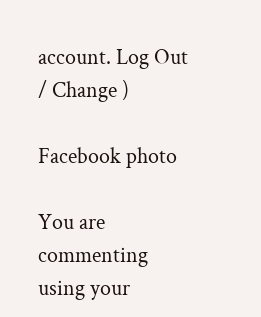account. Log Out / Change )

Facebook photo

You are commenting using your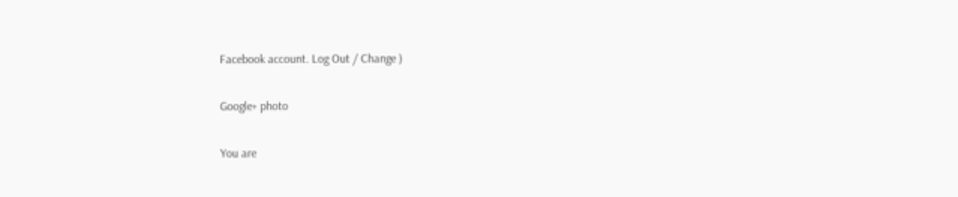Facebook account. Log Out / Change )

Google+ photo

You are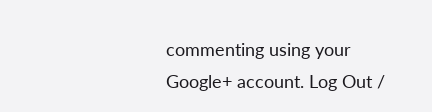commenting using your Google+ account. Log Out /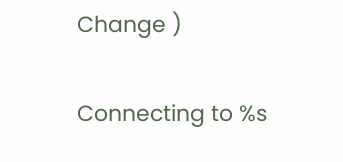Change )

Connecting to %s